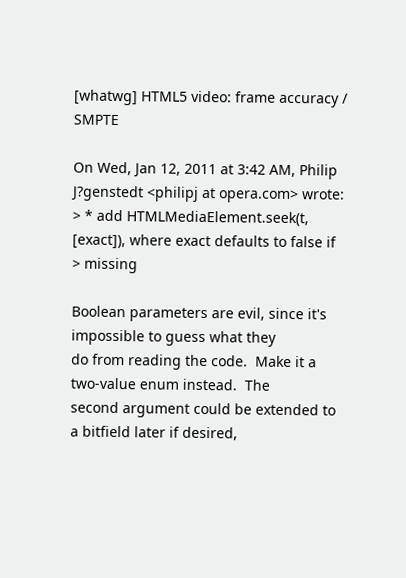[whatwg] HTML5 video: frame accuracy / SMPTE

On Wed, Jan 12, 2011 at 3:42 AM, Philip J?genstedt <philipj at opera.com> wrote:
> * add HTMLMediaElement.seek(t, [exact]), where exact defaults to false if
> missing

Boolean parameters are evil, since it's impossible to guess what they
do from reading the code.  Make it a two-value enum instead.  The
second argument could be extended to a bitfield later if desired,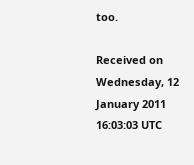too.

Received on Wednesday, 12 January 2011 16:03:03 UTC